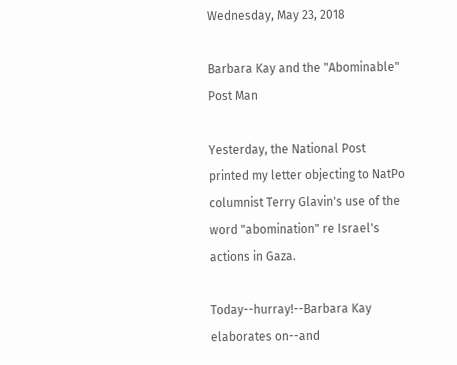Wednesday, May 23, 2018

Barbara Kay and the "Abominable" Post Man

Yesterday, the National Post printed my letter objecting to NatPo columnist Terry Glavin's use of the word "abomination" re Israel's actions in Gaza.

Today--hurray!--Barbara Kay elaborates on--and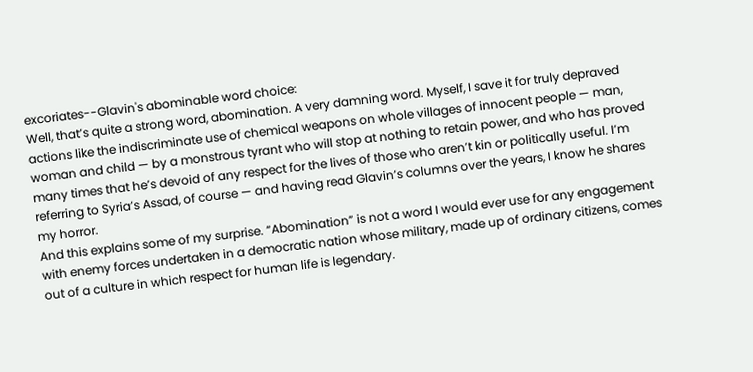excoriates--Glavin's abominable word choice:
Well, that’s quite a strong word, abomination. A very damning word. Myself, I save it for truly depraved actions like the indiscriminate use of chemical weapons on whole villages of innocent people — man, woman and child — by a monstrous tyrant who will stop at nothing to retain power, and who has proved many times that he’s devoid of any respect for the lives of those who aren’t kin or politically useful. I’m referring to Syria’s Assad, of course — and having read Glavin’s columns over the years, I know he shares my horror.
And this explains some of my surprise. “Abomination” is not a word I would ever use for any engagement with enemy forces undertaken in a democratic nation whose military, made up of ordinary citizens, comes out of a culture in which respect for human life is legendary.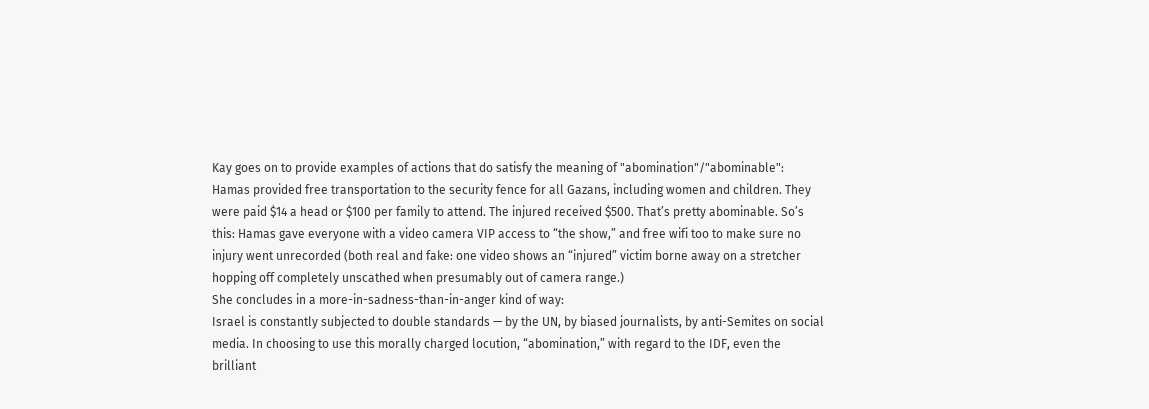Kay goes on to provide examples of actions that do satisfy the meaning of "abomination"/"abominable":
Hamas provided free transportation to the security fence for all Gazans, including women and children. They were paid $14 a head or $100 per family to attend. The injured received $500. That’s pretty abominable. So’s this: Hamas gave everyone with a video camera VIP access to “the show,” and free wifi too to make sure no injury went unrecorded (both real and fake: one video shows an “injured” victim borne away on a stretcher hopping off completely unscathed when presumably out of camera range.)
She concludes in a more-in-sadness-than-in-anger kind of way:
Israel is constantly subjected to double standards — by the UN, by biased journalists, by anti-Semites on social media. In choosing to use this morally charged locution, “abomination,” with regard to the IDF, even the brilliant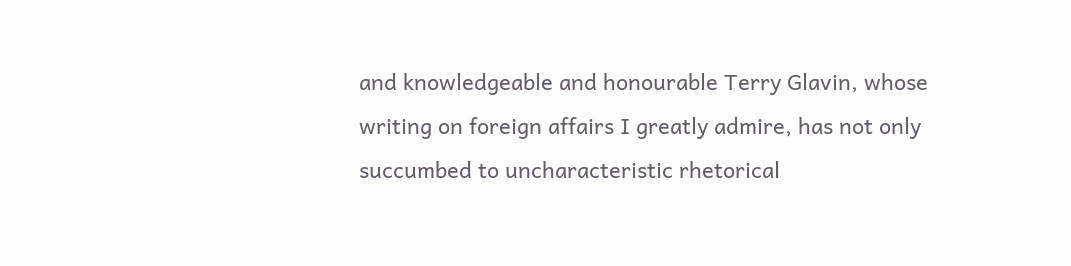and knowledgeable and honourable Terry Glavin, whose writing on foreign affairs I greatly admire, has not only succumbed to uncharacteristic rhetorical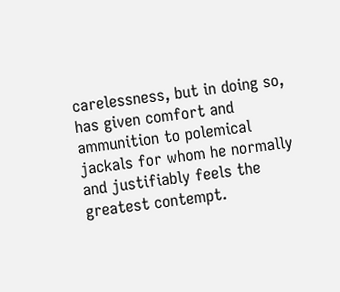carelessness, but in doing so, has given comfort and ammunition to polemical jackals for whom he normally and justifiably feels the greatest contempt.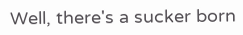Well, there's a sucker born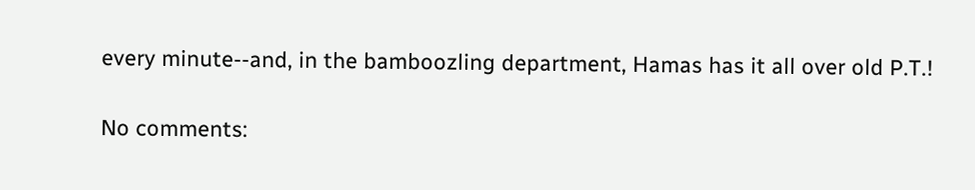every minute--and, in the bamboozling department, Hamas has it all over old P.T.!

No comments: